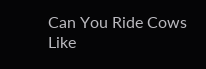Can You Ride Cows Like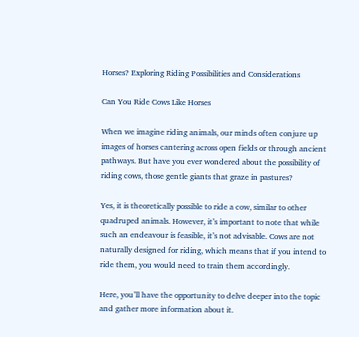Horses? Exploring Riding Possibilities and Considerations

Can You Ride Cows Like Horses

When we imagine riding animals, our minds often conjure up images of horses cantering across open fields or through ancient pathways. But have you ever wondered about the possibility of riding cows, those gentle giants that graze in pastures?

Yes, it is theoretically possible to ride a cow, similar to other quadruped animals. However, it’s important to note that while such an endeavour is feasible, it’s not advisable. Cows are not naturally designed for riding, which means that if you intend to ride them, you would need to train them accordingly.

Here, you’ll have the opportunity to delve deeper into the topic and gather more information about it.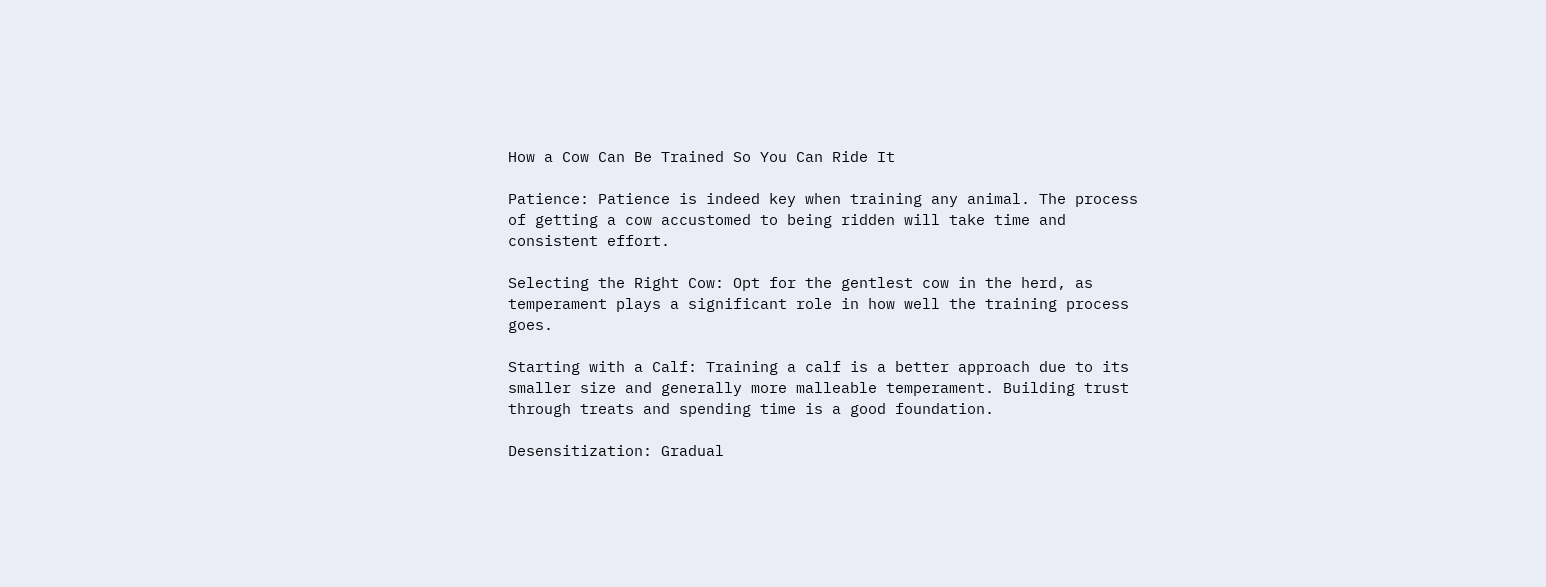How a Cow Can Be Trained So You Can Ride It

Patience: Patience is indeed key when training any animal. The process of getting a cow accustomed to being ridden will take time and consistent effort.

Selecting the Right Cow: Opt for the gentlest cow in the herd, as temperament plays a significant role in how well the training process goes.

Starting with a Calf: Training a calf is a better approach due to its smaller size and generally more malleable temperament. Building trust through treats and spending time is a good foundation.

Desensitization: Gradual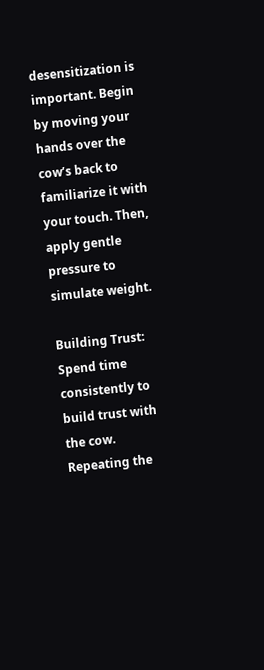desensitization is important. Begin by moving your hands over the cow’s back to familiarize it with your touch. Then, apply gentle pressure to simulate weight.

Building Trust: Spend time consistently to build trust with the cow. Repeating the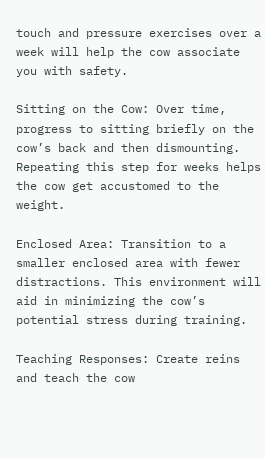touch and pressure exercises over a week will help the cow associate you with safety.

Sitting on the Cow: Over time, progress to sitting briefly on the cow’s back and then dismounting. Repeating this step for weeks helps the cow get accustomed to the weight.

Enclosed Area: Transition to a smaller enclosed area with fewer distractions. This environment will aid in minimizing the cow’s potential stress during training.

Teaching Responses: Create reins and teach the cow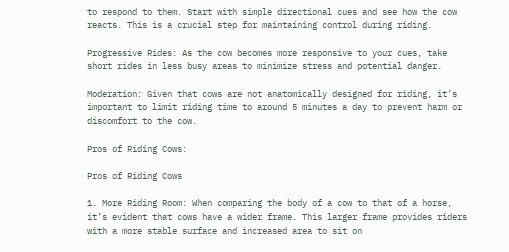to respond to them. Start with simple directional cues and see how the cow reacts. This is a crucial step for maintaining control during riding.

Progressive Rides: As the cow becomes more responsive to your cues, take short rides in less busy areas to minimize stress and potential danger.

Moderation: Given that cows are not anatomically designed for riding, it’s important to limit riding time to around 5 minutes a day to prevent harm or discomfort to the cow.

Pros of Riding Cows:

Pros of Riding Cows

1. More Riding Room: When comparing the body of a cow to that of a horse, it’s evident that cows have a wider frame. This larger frame provides riders with a more stable surface and increased area to sit on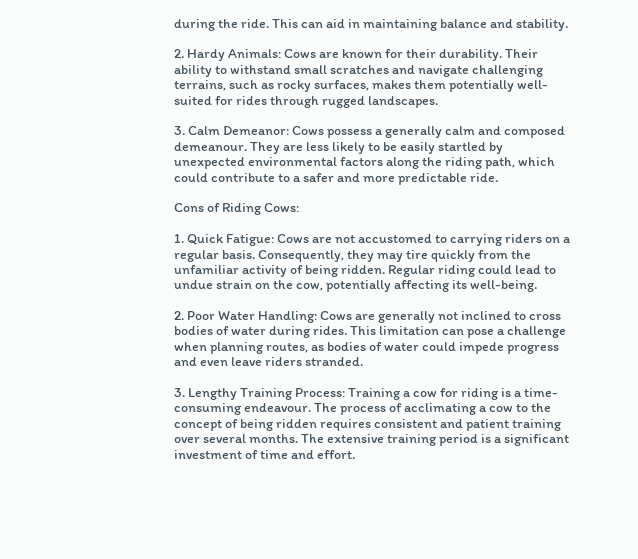during the ride. This can aid in maintaining balance and stability.

2. Hardy Animals: Cows are known for their durability. Their ability to withstand small scratches and navigate challenging terrains, such as rocky surfaces, makes them potentially well-suited for rides through rugged landscapes.

3. Calm Demeanor: Cows possess a generally calm and composed demeanour. They are less likely to be easily startled by unexpected environmental factors along the riding path, which could contribute to a safer and more predictable ride.

Cons of Riding Cows:

1. Quick Fatigue: Cows are not accustomed to carrying riders on a regular basis. Consequently, they may tire quickly from the unfamiliar activity of being ridden. Regular riding could lead to undue strain on the cow, potentially affecting its well-being.

2. Poor Water Handling: Cows are generally not inclined to cross bodies of water during rides. This limitation can pose a challenge when planning routes, as bodies of water could impede progress and even leave riders stranded.

3. Lengthy Training Process: Training a cow for riding is a time-consuming endeavour. The process of acclimating a cow to the concept of being ridden requires consistent and patient training over several months. The extensive training period is a significant investment of time and effort.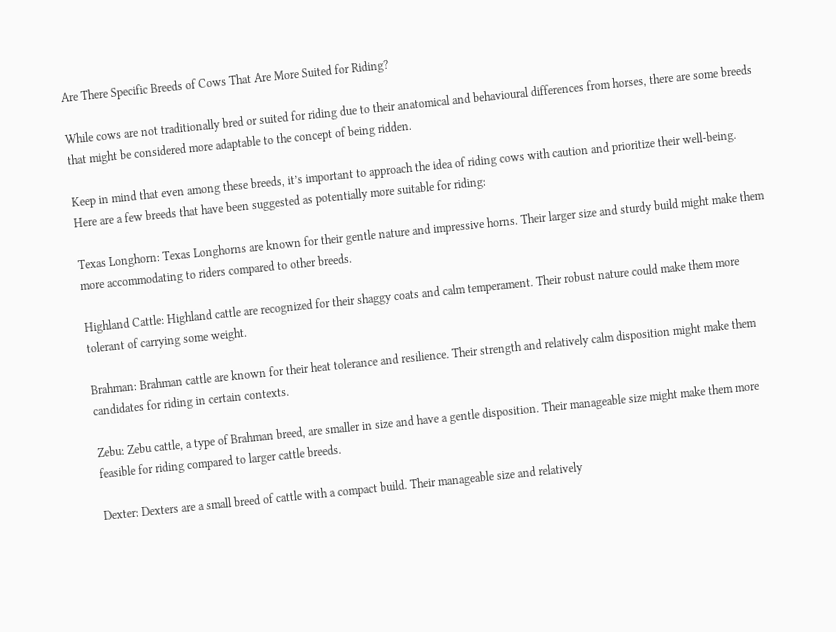Are There Specific Breeds of Cows That Are More Suited for Riding?

While cows are not traditionally bred or suited for riding due to their anatomical and behavioural differences from horses, there are some breeds that might be considered more adaptable to the concept of being ridden.

Keep in mind that even among these breeds, it’s important to approach the idea of riding cows with caution and prioritize their well-being. Here are a few breeds that have been suggested as potentially more suitable for riding:

Texas Longhorn: Texas Longhorns are known for their gentle nature and impressive horns. Their larger size and sturdy build might make them more accommodating to riders compared to other breeds.

Highland Cattle: Highland cattle are recognized for their shaggy coats and calm temperament. Their robust nature could make them more tolerant of carrying some weight.

Brahman: Brahman cattle are known for their heat tolerance and resilience. Their strength and relatively calm disposition might make them candidates for riding in certain contexts.

Zebu: Zebu cattle, a type of Brahman breed, are smaller in size and have a gentle disposition. Their manageable size might make them more feasible for riding compared to larger cattle breeds.

Dexter: Dexters are a small breed of cattle with a compact build. Their manageable size and relatively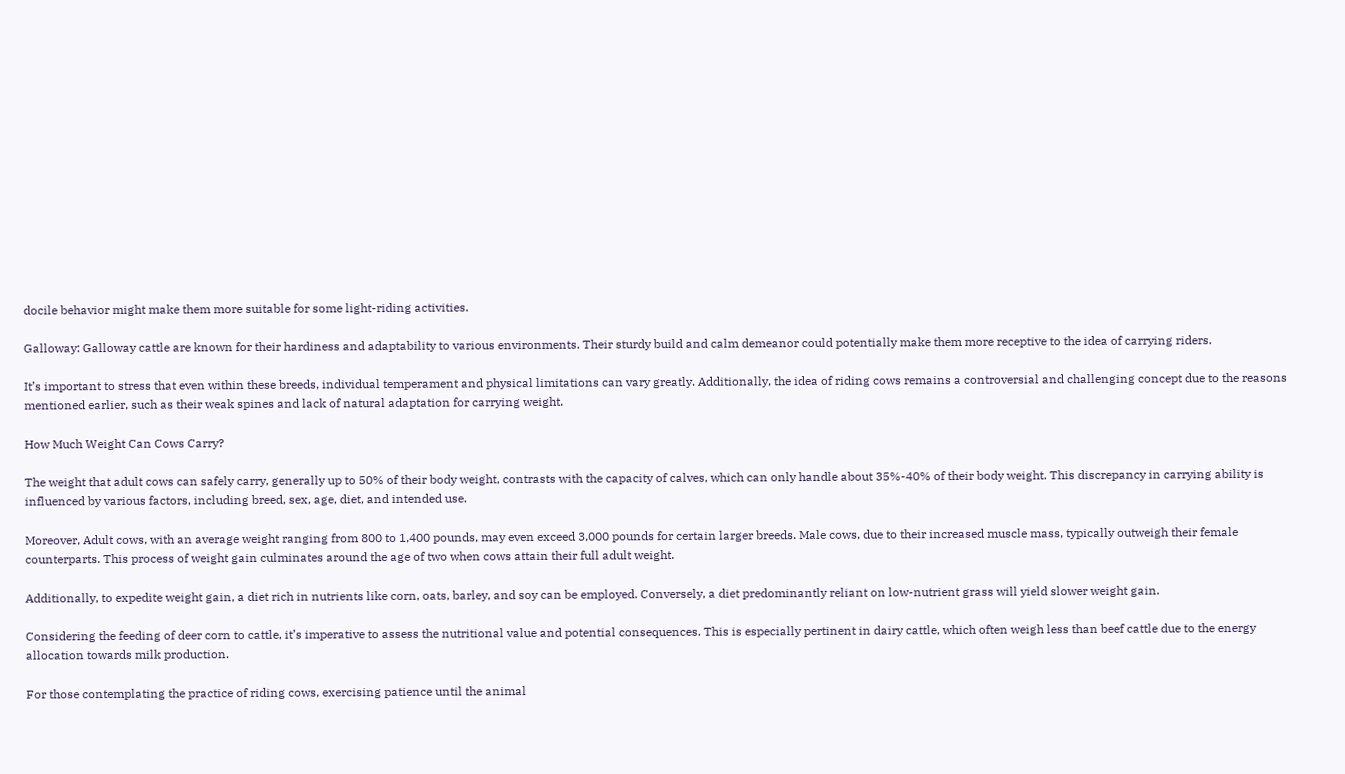docile behavior might make them more suitable for some light-riding activities.

Galloway: Galloway cattle are known for their hardiness and adaptability to various environments. Their sturdy build and calm demeanor could potentially make them more receptive to the idea of carrying riders.

It’s important to stress that even within these breeds, individual temperament and physical limitations can vary greatly. Additionally, the idea of riding cows remains a controversial and challenging concept due to the reasons mentioned earlier, such as their weak spines and lack of natural adaptation for carrying weight.

How Much Weight Can Cows Carry?

The weight that adult cows can safely carry, generally up to 50% of their body weight, contrasts with the capacity of calves, which can only handle about 35%-40% of their body weight. This discrepancy in carrying ability is influenced by various factors, including breed, sex, age, diet, and intended use.

Moreover, Adult cows, with an average weight ranging from 800 to 1,400 pounds, may even exceed 3,000 pounds for certain larger breeds. Male cows, due to their increased muscle mass, typically outweigh their female counterparts. This process of weight gain culminates around the age of two when cows attain their full adult weight.

Additionally, to expedite weight gain, a diet rich in nutrients like corn, oats, barley, and soy can be employed. Conversely, a diet predominantly reliant on low-nutrient grass will yield slower weight gain.

Considering the feeding of deer corn to cattle, it’s imperative to assess the nutritional value and potential consequences. This is especially pertinent in dairy cattle, which often weigh less than beef cattle due to the energy allocation towards milk production.

For those contemplating the practice of riding cows, exercising patience until the animal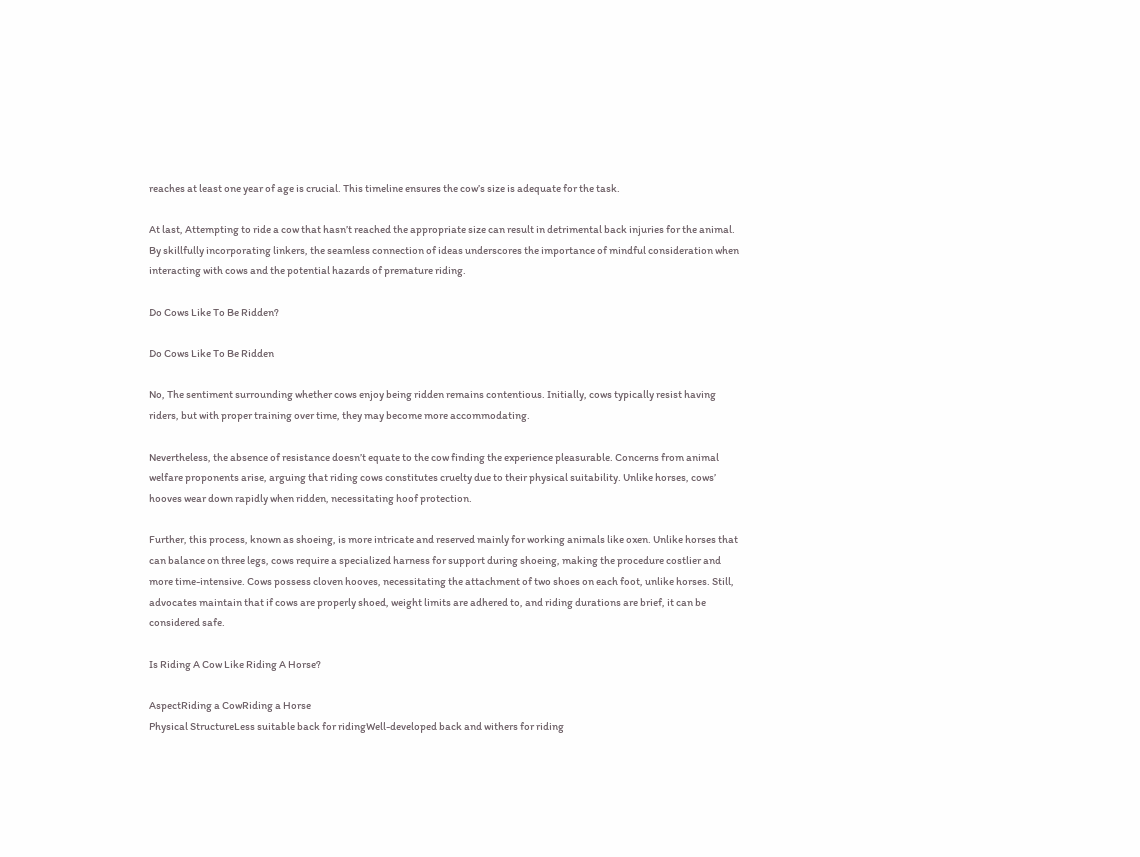reaches at least one year of age is crucial. This timeline ensures the cow’s size is adequate for the task.

At last, Attempting to ride a cow that hasn’t reached the appropriate size can result in detrimental back injuries for the animal. By skillfully incorporating linkers, the seamless connection of ideas underscores the importance of mindful consideration when interacting with cows and the potential hazards of premature riding.

Do Cows Like To Be Ridden?

Do Cows Like To Be Ridden

No, The sentiment surrounding whether cows enjoy being ridden remains contentious. Initially, cows typically resist having riders, but with proper training over time, they may become more accommodating.

Nevertheless, the absence of resistance doesn’t equate to the cow finding the experience pleasurable. Concerns from animal welfare proponents arise, arguing that riding cows constitutes cruelty due to their physical suitability. Unlike horses, cows’ hooves wear down rapidly when ridden, necessitating hoof protection.

Further, this process, known as shoeing, is more intricate and reserved mainly for working animals like oxen. Unlike horses that can balance on three legs, cows require a specialized harness for support during shoeing, making the procedure costlier and more time-intensive. Cows possess cloven hooves, necessitating the attachment of two shoes on each foot, unlike horses. Still, advocates maintain that if cows are properly shoed, weight limits are adhered to, and riding durations are brief, it can be considered safe.

Is Riding A Cow Like Riding A Horse?

AspectRiding a CowRiding a Horse
Physical StructureLess suitable back for ridingWell-developed back and withers for riding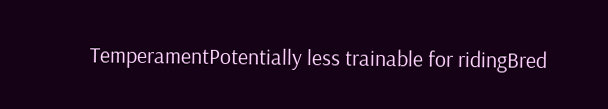TemperamentPotentially less trainable for ridingBred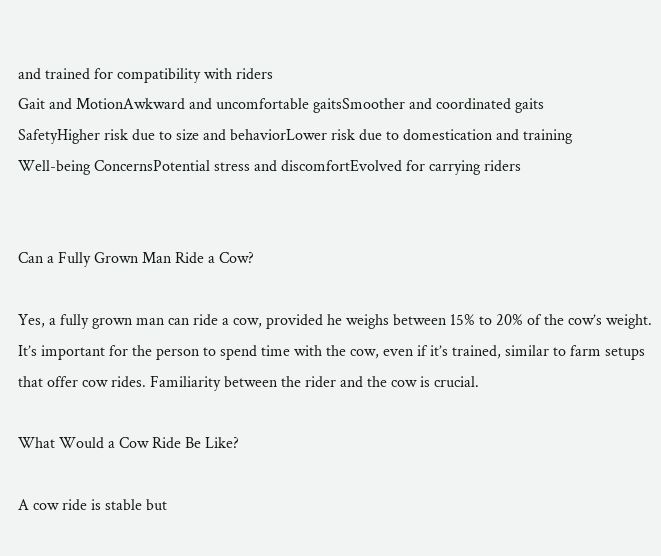and trained for compatibility with riders
Gait and MotionAwkward and uncomfortable gaitsSmoother and coordinated gaits
SafetyHigher risk due to size and behaviorLower risk due to domestication and training
Well-being ConcernsPotential stress and discomfortEvolved for carrying riders


Can a Fully Grown Man Ride a Cow?

Yes, a fully grown man can ride a cow, provided he weighs between 15% to 20% of the cow’s weight. It’s important for the person to spend time with the cow, even if it’s trained, similar to farm setups that offer cow rides. Familiarity between the rider and the cow is crucial.

What Would a Cow Ride Be Like?

A cow ride is stable but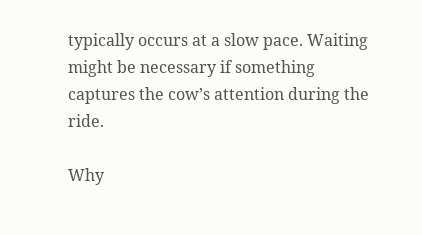typically occurs at a slow pace. Waiting might be necessary if something captures the cow’s attention during the ride.

Why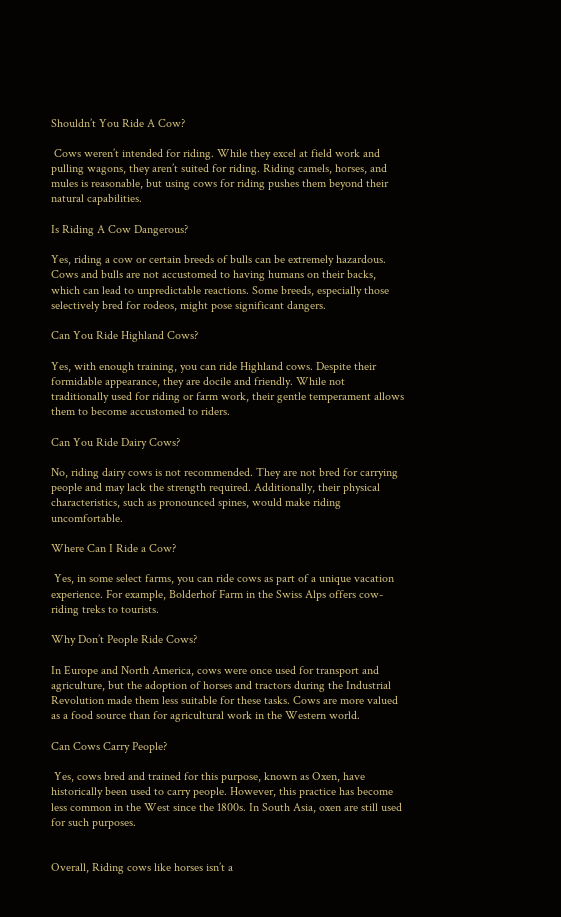Shouldn’t You Ride A Cow?

 Cows weren’t intended for riding. While they excel at field work and pulling wagons, they aren’t suited for riding. Riding camels, horses, and mules is reasonable, but using cows for riding pushes them beyond their natural capabilities.

Is Riding A Cow Dangerous?

Yes, riding a cow or certain breeds of bulls can be extremely hazardous. Cows and bulls are not accustomed to having humans on their backs, which can lead to unpredictable reactions. Some breeds, especially those selectively bred for rodeos, might pose significant dangers.

Can You Ride Highland Cows?

Yes, with enough training, you can ride Highland cows. Despite their formidable appearance, they are docile and friendly. While not traditionally used for riding or farm work, their gentle temperament allows them to become accustomed to riders.

Can You Ride Dairy Cows?

No, riding dairy cows is not recommended. They are not bred for carrying people and may lack the strength required. Additionally, their physical characteristics, such as pronounced spines, would make riding uncomfortable.

Where Can I Ride a Cow?

 Yes, in some select farms, you can ride cows as part of a unique vacation experience. For example, Bolderhof Farm in the Swiss Alps offers cow-riding treks to tourists.

Why Don’t People Ride Cows?

In Europe and North America, cows were once used for transport and agriculture, but the adoption of horses and tractors during the Industrial Revolution made them less suitable for these tasks. Cows are more valued as a food source than for agricultural work in the Western world.

Can Cows Carry People?

 Yes, cows bred and trained for this purpose, known as Oxen, have historically been used to carry people. However, this practice has become less common in the West since the 1800s. In South Asia, oxen are still used for such purposes.


Overall, Riding cows like horses isn’t a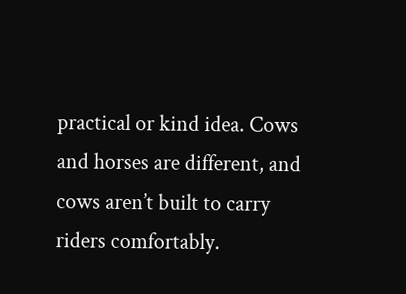practical or kind idea. Cows and horses are different, and cows aren’t built to carry riders comfortably.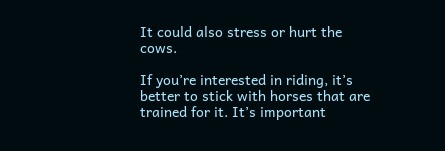It could also stress or hurt the cows.

If you’re interested in riding, it’s better to stick with horses that are trained for it. It’s important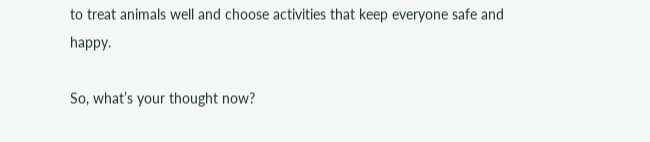to treat animals well and choose activities that keep everyone safe and happy.

So, what’s your thought now?